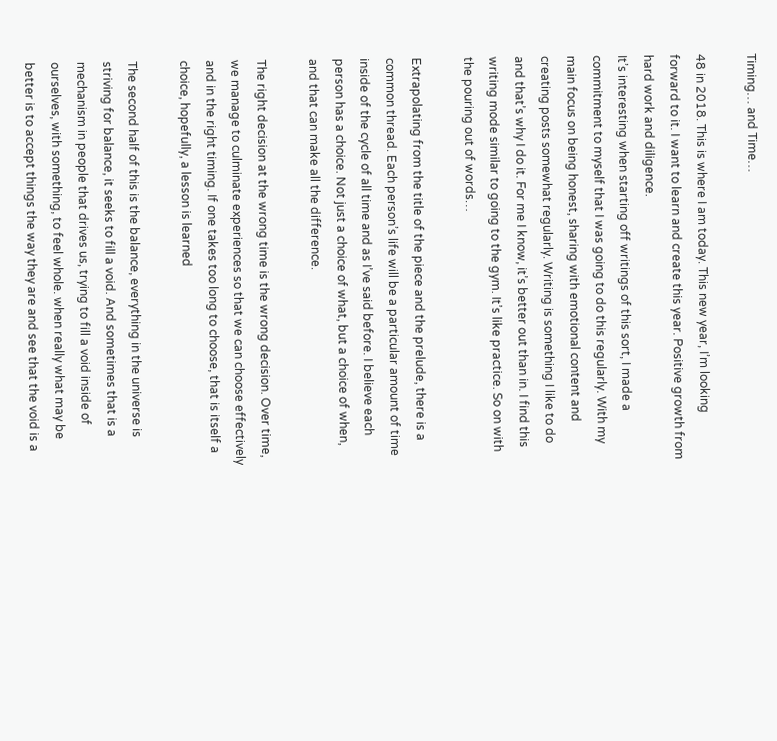Timing… and Time…

48 in 2018. This is where I am today. This new year, I’m looking forward to it. I want to learn and create this year. Positive growth from hard work and diligence.
It’s interesting when starting off writings of this sort, I made a commitment to myself that I was going to do this regularly. With my main focus on being honest, sharing with emotional content and creating posts somewhat regularly. Writing is something I like to do and that’s why I do it. For me I know, it’s better out than in. I find this writing mode similar to going to the gym. It’s like practice. So on with the pouring out of words…

Extrapolating from the title of the piece and the prelude, there is a common thread. Each person’s life will be a particular amount of time inside of the cycle of all time and as I’ve said before. I believe each person has a choice. Not just a choice of what, but a choice of when, and that can make all the difference.

The right decision at the wrong time is the wrong decision. Over time, we manage to culminate experiences so that we can choose effectively and in the right timing. If one takes too long to choose, that is itself a choice, hopefully, a lesson is learned

The second half of this is the balance, everything in the universe is striving for balance, it seeks to fill a void. And sometimes that is a mechanism in people that drives us, trying to fill a void inside of ourselves, with something, to feel whole. when really what may be better is to accept things the way they are and see that the void is a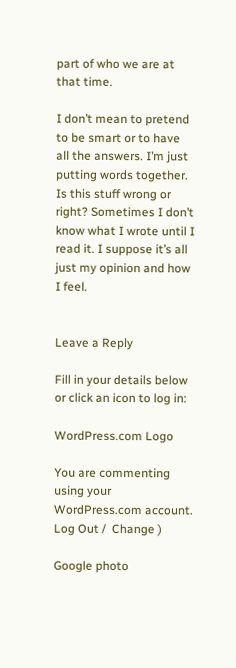part of who we are at that time.

I don’t mean to pretend to be smart or to have all the answers. I’m just putting words together. Is this stuff wrong or right? Sometimes I don’t know what I wrote until I read it. I suppose it’s all just my opinion and how I feel.


Leave a Reply

Fill in your details below or click an icon to log in:

WordPress.com Logo

You are commenting using your WordPress.com account. Log Out /  Change )

Google photo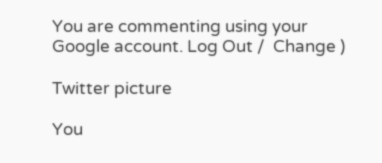You are commenting using your Google account. Log Out /  Change )

Twitter picture

You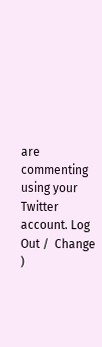are commenting using your Twitter account. Log Out /  Change )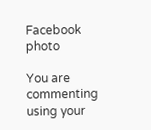Facebook photo

You are commenting using your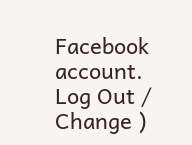Facebook account. Log Out /  Change )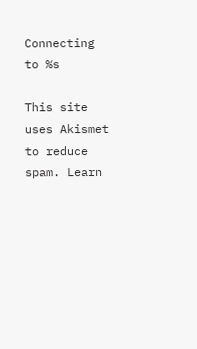Connecting to %s

This site uses Akismet to reduce spam. Learn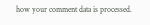how your comment data is processed.